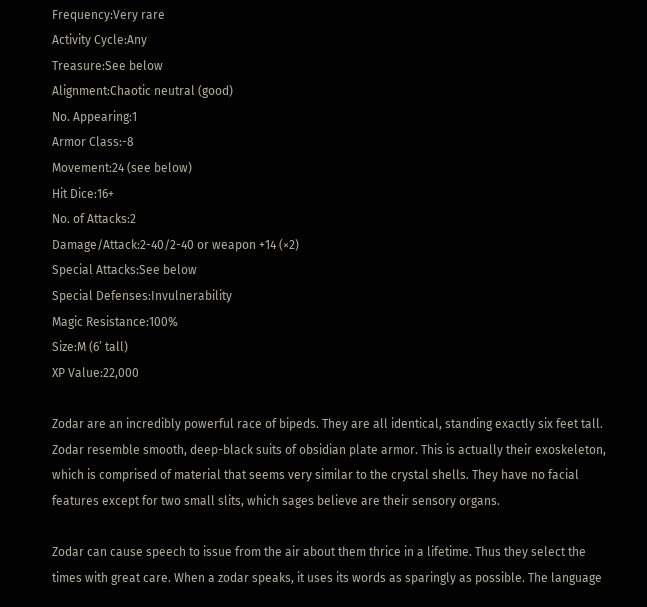Frequency:Very rare
Activity Cycle:Any
Treasure:See below
Alignment:Chaotic neutral (good)
No. Appearing:1
Armor Class:-8
Movement:24 (see below)
Hit Dice:16+
No. of Attacks:2
Damage/Attack:2-40/2-40 or weapon +14 (×2)
Special Attacks:See below
Special Defenses:Invulnerability
Magic Resistance:100%
Size:M (6’ tall)
XP Value:22,000

Zodar are an incredibly powerful race of bipeds. They are all identical, standing exactly six feet tall. Zodar resemble smooth, deep-black suits of obsidian plate armor. This is actually their exoskeleton, which is comprised of material that seems very similar to the crystal shells. They have no facial features except for two small slits, which sages believe are their sensory organs.

Zodar can cause speech to issue from the air about them thrice in a lifetime. Thus they select the times with great care. When a zodar speaks, it uses its words as sparingly as possible. The language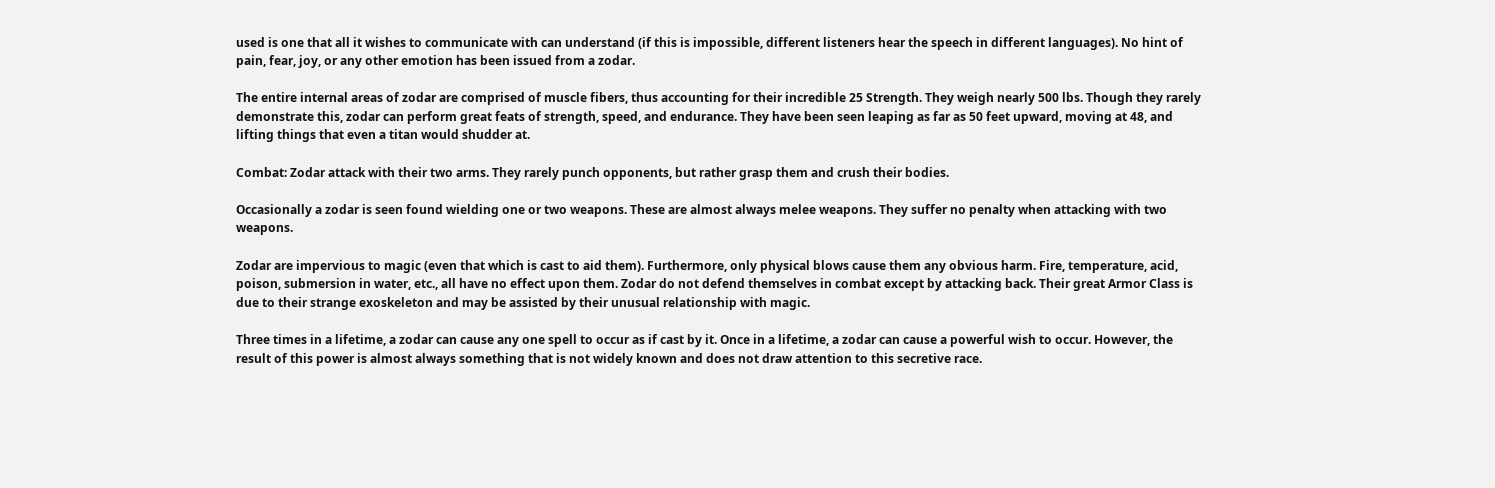used is one that all it wishes to communicate with can understand (if this is impossible, different listeners hear the speech in different languages). No hint of pain, fear, joy, or any other emotion has been issued from a zodar.

The entire internal areas of zodar are comprised of muscle fibers, thus accounting for their incredible 25 Strength. They weigh nearly 500 lbs. Though they rarely demonstrate this, zodar can perform great feats of strength, speed, and endurance. They have been seen leaping as far as 50 feet upward, moving at 48, and lifting things that even a titan would shudder at.

Combat: Zodar attack with their two arms. They rarely punch opponents, but rather grasp them and crush their bodies.

Occasionally a zodar is seen found wielding one or two weapons. These are almost always melee weapons. They suffer no penalty when attacking with two weapons.

Zodar are impervious to magic (even that which is cast to aid them). Furthermore, only physical blows cause them any obvious harm. Fire, temperature, acid, poison, submersion in water, etc., all have no effect upon them. Zodar do not defend themselves in combat except by attacking back. Their great Armor Class is due to their strange exoskeleton and may be assisted by their unusual relationship with magic.

Three times in a lifetime, a zodar can cause any one spell to occur as if cast by it. Once in a lifetime, a zodar can cause a powerful wish to occur. However, the result of this power is almost always something that is not widely known and does not draw attention to this secretive race.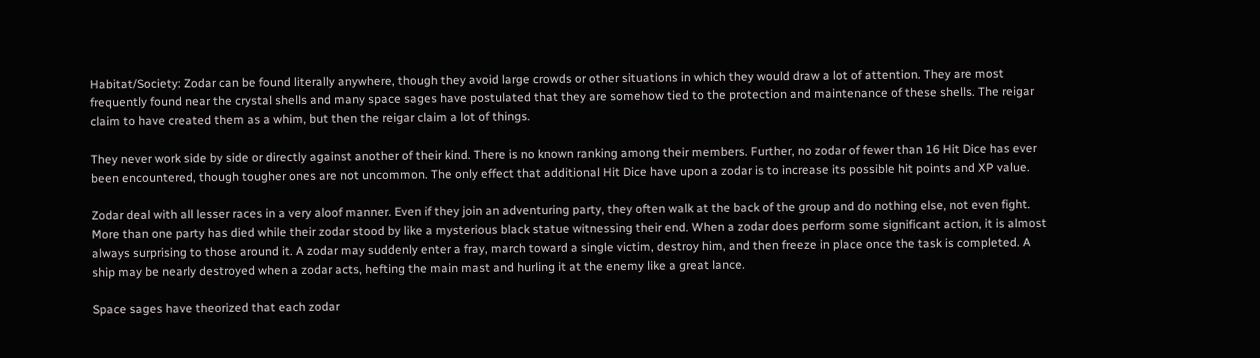Habitat/Society: Zodar can be found literally anywhere, though they avoid large crowds or other situations in which they would draw a lot of attention. They are most frequently found near the crystal shells and many space sages have postulated that they are somehow tied to the protection and maintenance of these shells. The reigar claim to have created them as a whim, but then the reigar claim a lot of things.

They never work side by side or directly against another of their kind. There is no known ranking among their members. Further, no zodar of fewer than 16 Hit Dice has ever been encountered, though tougher ones are not uncommon. The only effect that additional Hit Dice have upon a zodar is to increase its possible hit points and XP value.

Zodar deal with all lesser races in a very aloof manner. Even if they join an adventuring party, they often walk at the back of the group and do nothing else, not even fight. More than one party has died while their zodar stood by like a mysterious black statue witnessing their end. When a zodar does perform some significant action, it is almost always surprising to those around it. A zodar may suddenly enter a fray, march toward a single victim, destroy him, and then freeze in place once the task is completed. A ship may be nearly destroyed when a zodar acts, hefting the main mast and hurling it at the enemy like a great lance.

Space sages have theorized that each zodar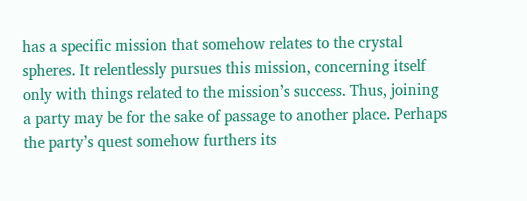has a specific mission that somehow relates to the crystal spheres. It relentlessly pursues this mission, concerning itself only with things related to the mission’s success. Thus, joining a party may be for the sake of passage to another place. Perhaps the party’s quest somehow furthers its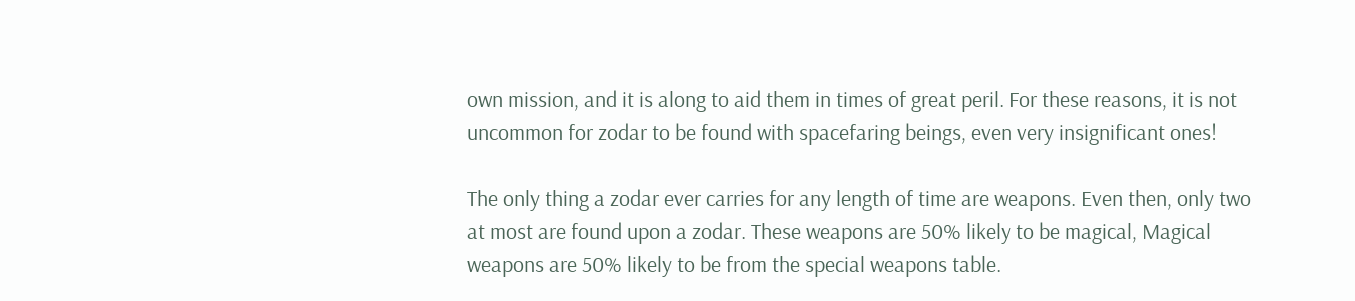own mission, and it is along to aid them in times of great peril. For these reasons, it is not uncommon for zodar to be found with spacefaring beings, even very insignificant ones!

The only thing a zodar ever carries for any length of time are weapons. Even then, only two at most are found upon a zodar. These weapons are 50% likely to be magical, Magical weapons are 50% likely to be from the special weapons table.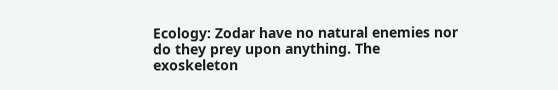Ecology: Zodar have no natural enemies nor do they prey upon anything. The exoskeleton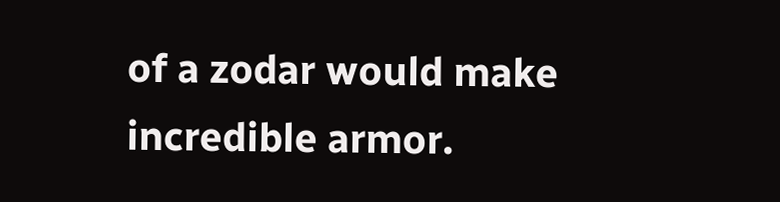of a zodar would make incredible armor.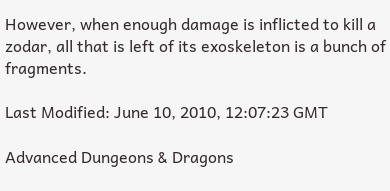However, when enough damage is inflicted to kill a zodar, all that is left of its exoskeleton is a bunch of fragments.

Last Modified: June 10, 2010, 12:07:23 GMT

Advanced Dungeons & Dragons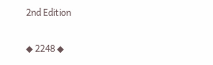2nd Edition

◆ 2248 ◆